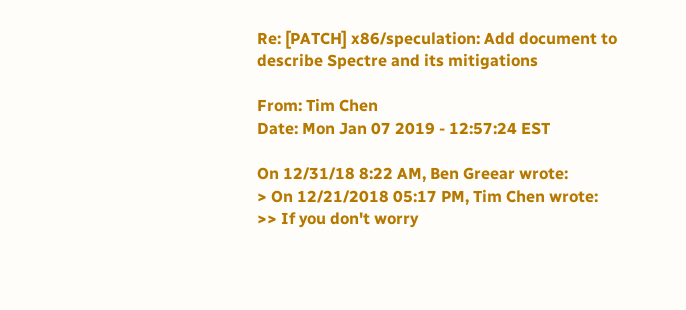Re: [PATCH] x86/speculation: Add document to describe Spectre and its mitigations

From: Tim Chen
Date: Mon Jan 07 2019 - 12:57:24 EST

On 12/31/18 8:22 AM, Ben Greear wrote:
> On 12/21/2018 05:17 PM, Tim Chen wrote:
>> If you don't worry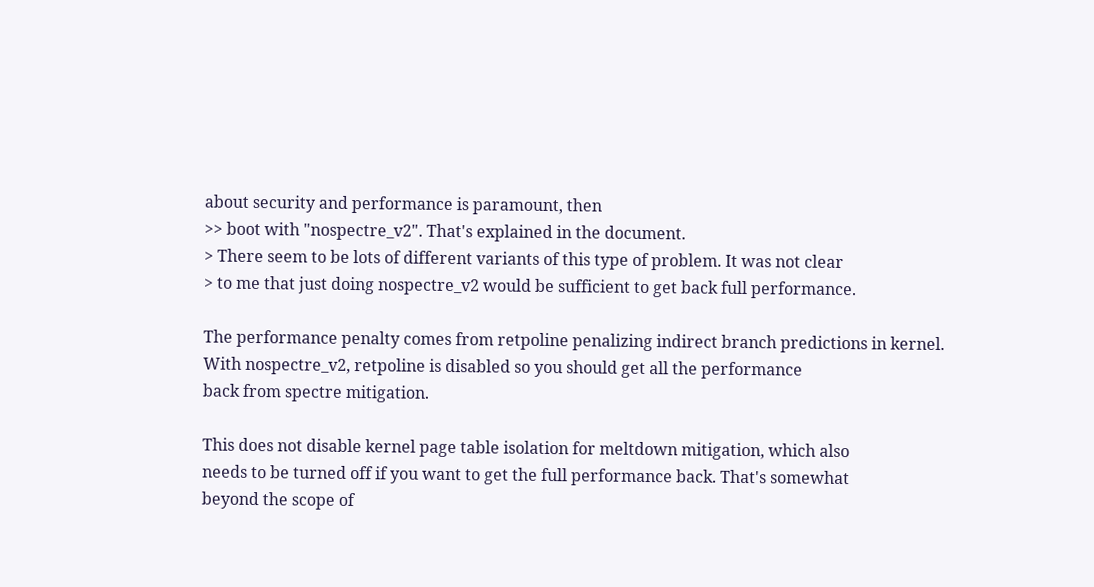about security and performance is paramount, then
>> boot with "nospectre_v2". That's explained in the document.
> There seem to be lots of different variants of this type of problem. It was not clear
> to me that just doing nospectre_v2 would be sufficient to get back full performance.

The performance penalty comes from retpoline penalizing indirect branch predictions in kernel.
With nospectre_v2, retpoline is disabled so you should get all the performance
back from spectre mitigation.

This does not disable kernel page table isolation for meltdown mitigation, which also
needs to be turned off if you want to get the full performance back. That's somewhat
beyond the scope of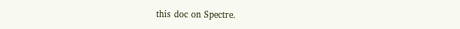this doc on Spectre.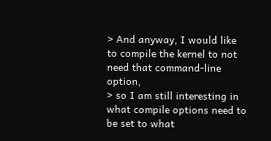> And anyway, I would like to compile the kernel to not need that command-line option,
> so I am still interesting in what compile options need to be set to what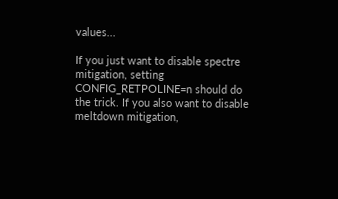values...

If you just want to disable spectre mitigation, setting CONFIG_RETPOLINE=n should do
the trick. If you also want to disable meltdown mitigation,